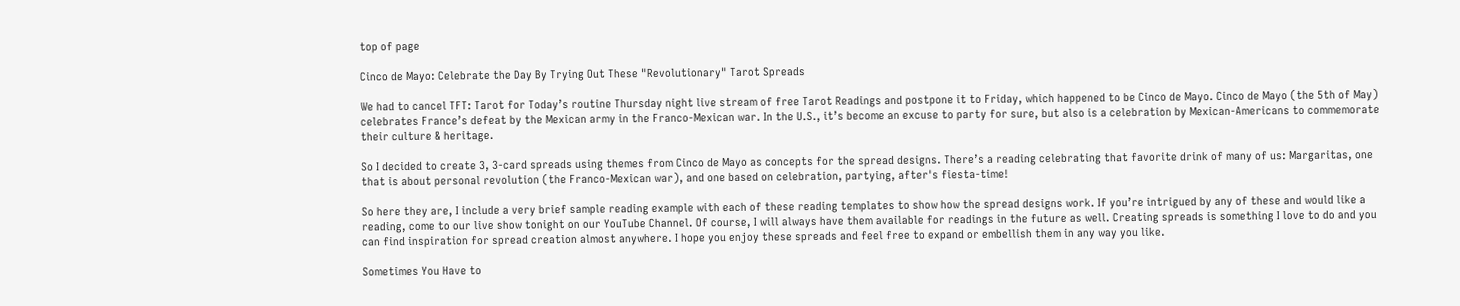top of page

Cinco de Mayo: Celebrate the Day By Trying Out These "Revolutionary" Tarot Spreads

We had to cancel TFT: Tarot for Today’s routine Thursday night live stream of free Tarot Readings and postpone it to Friday, which happened to be Cinco de Mayo. Cinco de Mayo (the 5th of May) celebrates France’s defeat by the Mexican army in the Franco-Mexican war. In the U.S., it’s become an excuse to party for sure, but also is a celebration by Mexican-Americans to commemorate their culture & heritage.

So I decided to create 3, 3-card spreads using themes from Cinco de Mayo as concepts for the spread designs. There’s a reading celebrating that favorite drink of many of us: Margaritas, one that is about personal revolution (the Franco-Mexican war), and one based on celebration, partying, after's fiesta-time!

So here they are, I include a very brief sample reading example with each of these reading templates to show how the spread designs work. If you’re intrigued by any of these and would like a reading, come to our live show tonight on our YouTube Channel. Of course, I will always have them available for readings in the future as well. Creating spreads is something I love to do and you can find inspiration for spread creation almost anywhere. I hope you enjoy these spreads and feel free to expand or embellish them in any way you like.

Sometimes You Have to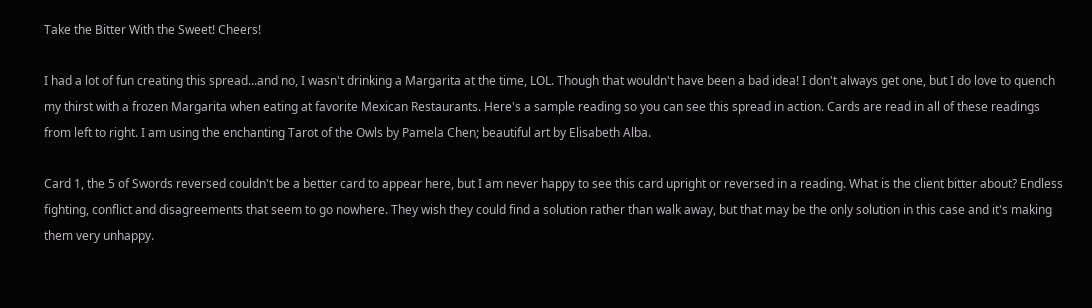Take the Bitter With the Sweet! Cheers!

I had a lot of fun creating this spread...and no, I wasn't drinking a Margarita at the time, LOL. Though that wouldn't have been a bad idea! I don't always get one, but I do love to quench my thirst with a frozen Margarita when eating at favorite Mexican Restaurants. Here's a sample reading so you can see this spread in action. Cards are read in all of these readings from left to right. I am using the enchanting Tarot of the Owls by Pamela Chen; beautiful art by Elisabeth Alba.

Card 1, the 5 of Swords reversed couldn't be a better card to appear here, but I am never happy to see this card upright or reversed in a reading. What is the client bitter about? Endless fighting, conflict and disagreements that seem to go nowhere. They wish they could find a solution rather than walk away, but that may be the only solution in this case and it's making them very unhappy.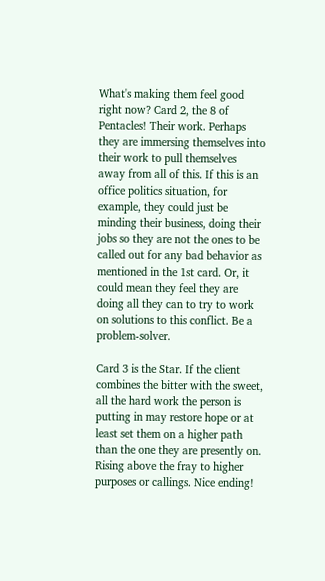What's making them feel good right now? Card 2, the 8 of Pentacles! Their work. Perhaps they are immersing themselves into their work to pull themselves away from all of this. If this is an office politics situation, for example, they could just be minding their business, doing their jobs so they are not the ones to be called out for any bad behavior as mentioned in the 1st card. Or, it could mean they feel they are doing all they can to try to work on solutions to this conflict. Be a problem-solver.

Card 3 is the Star. If the client combines the bitter with the sweet, all the hard work the person is putting in may restore hope or at least set them on a higher path than the one they are presently on. Rising above the fray to higher purposes or callings. Nice ending!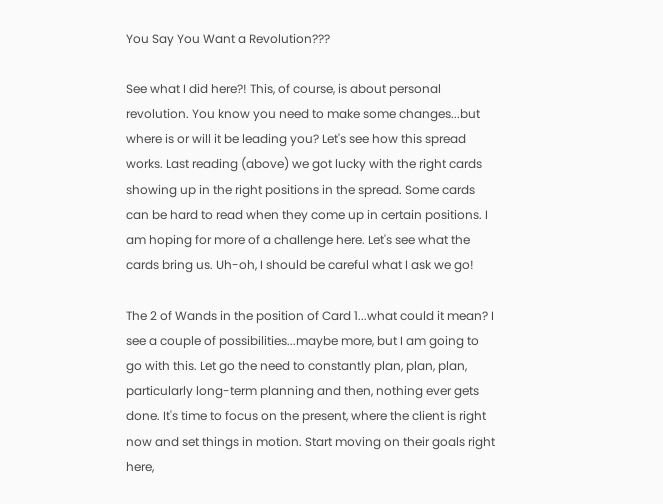You Say You Want a Revolution???

See what I did here?! This, of course, is about personal revolution. You know you need to make some changes...but where is or will it be leading you? Let's see how this spread works. Last reading (above) we got lucky with the right cards showing up in the right positions in the spread. Some cards can be hard to read when they come up in certain positions. I am hoping for more of a challenge here. Let's see what the cards bring us. Uh-oh, I should be careful what I ask we go!

The 2 of Wands in the position of Card 1...what could it mean? I see a couple of possibilities...maybe more, but I am going to go with this. Let go the need to constantly plan, plan, plan, particularly long-term planning and then, nothing ever gets done. It's time to focus on the present, where the client is right now and set things in motion. Start moving on their goals right here,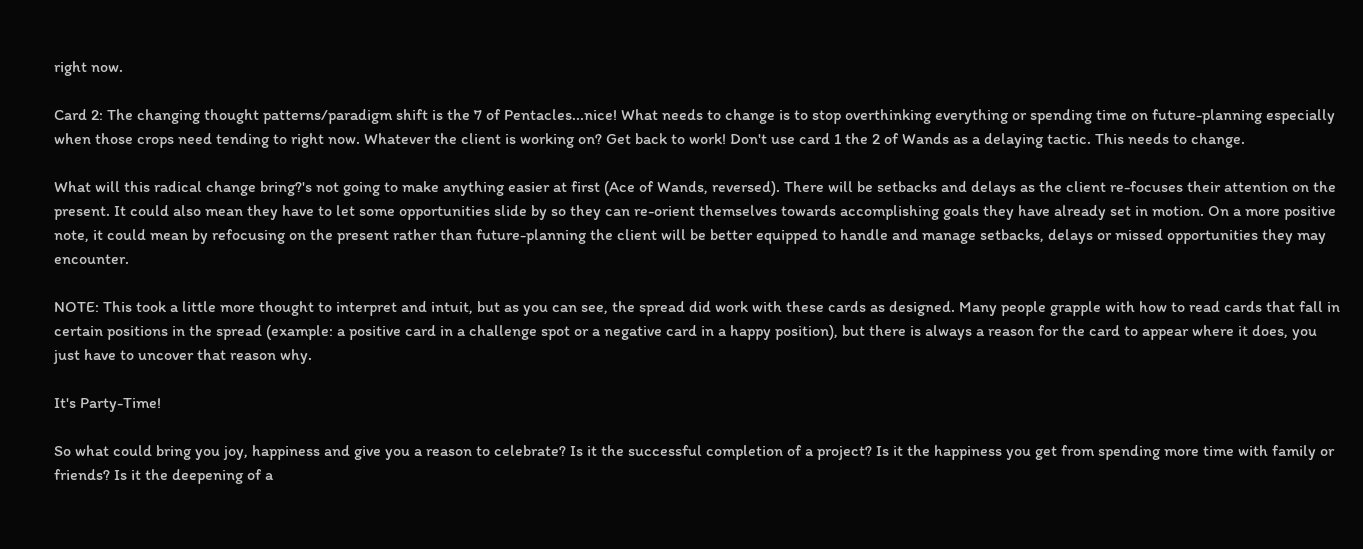right now.

Card 2: The changing thought patterns/paradigm shift is the 7 of Pentacles...nice! What needs to change is to stop overthinking everything or spending time on future-planning especially when those crops need tending to right now. Whatever the client is working on? Get back to work! Don't use card 1 the 2 of Wands as a delaying tactic. This needs to change.

What will this radical change bring?'s not going to make anything easier at first (Ace of Wands, reversed). There will be setbacks and delays as the client re-focuses their attention on the present. It could also mean they have to let some opportunities slide by so they can re-orient themselves towards accomplishing goals they have already set in motion. On a more positive note, it could mean by refocusing on the present rather than future-planning the client will be better equipped to handle and manage setbacks, delays or missed opportunities they may encounter.

NOTE: This took a little more thought to interpret and intuit, but as you can see, the spread did work with these cards as designed. Many people grapple with how to read cards that fall in certain positions in the spread (example: a positive card in a challenge spot or a negative card in a happy position), but there is always a reason for the card to appear where it does, you just have to uncover that reason why.

It's Party-Time!

So what could bring you joy, happiness and give you a reason to celebrate? Is it the successful completion of a project? Is it the happiness you get from spending more time with family or friends? Is it the deepening of a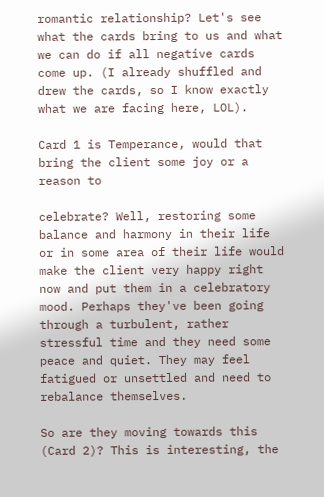romantic relationship? Let's see what the cards bring to us and what we can do if all negative cards come up. (I already shuffled and drew the cards, so I know exactly what we are facing here, LOL).

Card 1 is Temperance, would that bring the client some joy or a reason to

celebrate? Well, restoring some balance and harmony in their life or in some area of their life would make the client very happy right now and put them in a celebratory mood. Perhaps they've been going through a turbulent, rather stressful time and they need some peace and quiet. They may feel fatigued or unsettled and need to rebalance themselves.

So are they moving towards this (Card 2)? This is interesting, the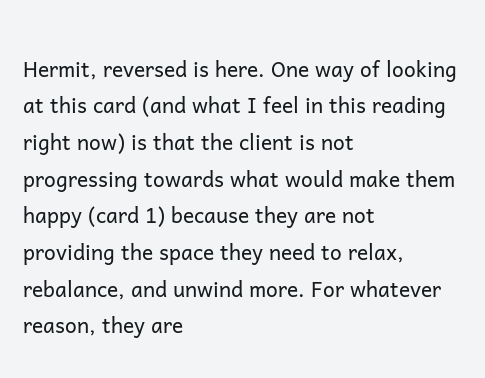Hermit, reversed is here. One way of looking at this card (and what I feel in this reading right now) is that the client is not progressing towards what would make them happy (card 1) because they are not providing the space they need to relax, rebalance, and unwind more. For whatever reason, they are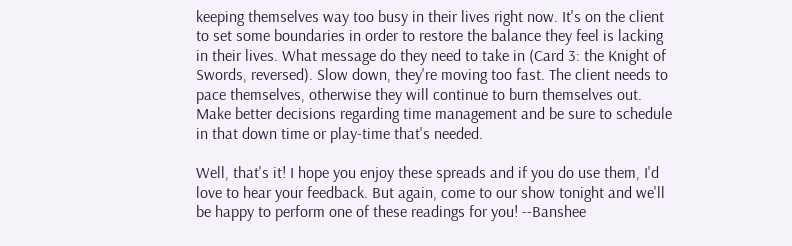keeping themselves way too busy in their lives right now. It's on the client to set some boundaries in order to restore the balance they feel is lacking in their lives. What message do they need to take in (Card 3: the Knight of Swords, reversed). Slow down, they're moving too fast. The client needs to pace themselves, otherwise they will continue to burn themselves out. Make better decisions regarding time management and be sure to schedule in that down time or play-time that's needed.

Well, that's it! I hope you enjoy these spreads and if you do use them, I'd love to hear your feedback. But again, come to our show tonight and we'll be happy to perform one of these readings for you! --Banshee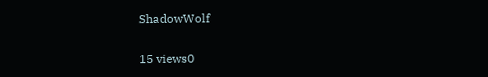ShadowWolf

15 views0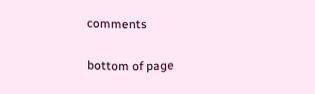comments


bottom of page